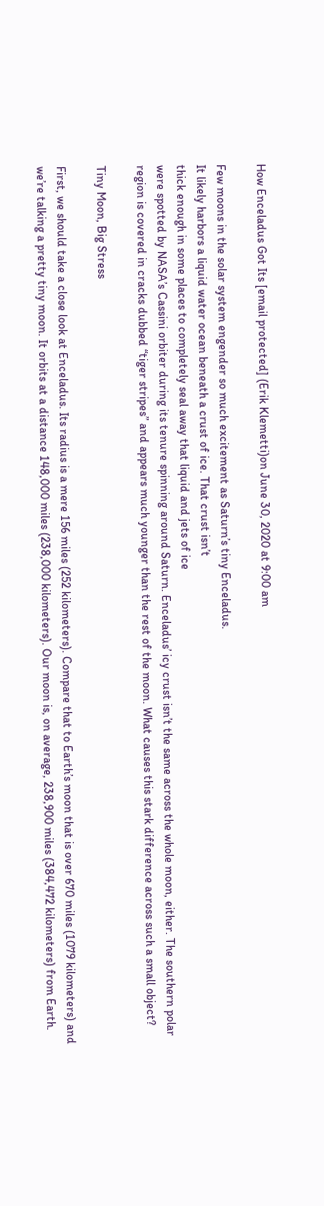How Enceladus Got Its [email protected] (Erik Klemetti)on June 30, 2020 at 9:00 am

Few moons in the solar system engender so much excitement as Saturn’s tiny Enceladus.
It likely harbors a liquid water ocean beneath a crust of ice. That crust isn’t
thick enough in some places to completely seal away that liquid and jets of ice
were spotted by NASA’s Cassini orbiter during its tenure spinning around Saturn. Enceladus’ icy crust isn’t the same across the whole moon, either. The southern polar region is covered in cracks dubbed “tiger stripes” and appears much younger than the rest of the moon. What causes this stark difference across such a small object?

Tiny Moon, Big Stress

First, we should take a close look at Enceladus. Its radius is a mere 156 miles (252 kilometers). Compare that to Earth’s moon that is over 670 miles (1079 kilometers) and we’re talking a pretty tiny moon. It orbits at a distance 148,000 miles (238,000 kilometers). Our moon is, on average, 238,900 miles (384,472 kilometers) from Earth.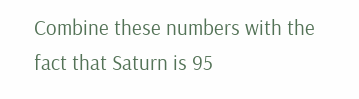Combine these numbers with the fact that Saturn is 95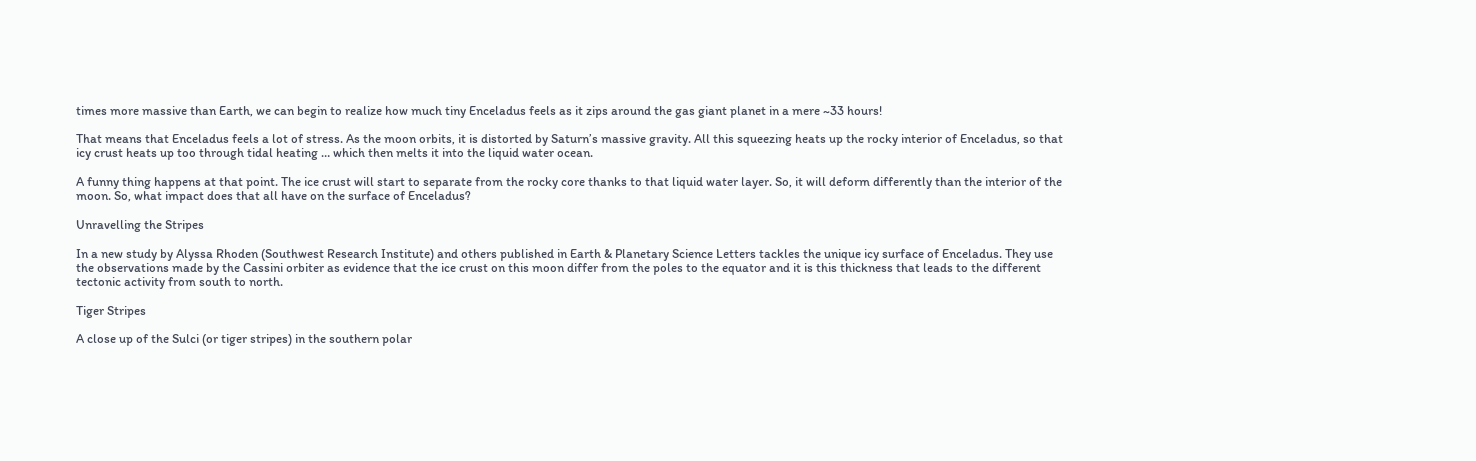times more massive than Earth, we can begin to realize how much tiny Enceladus feels as it zips around the gas giant planet in a mere ~33 hours!

That means that Enceladus feels a lot of stress. As the moon orbits, it is distorted by Saturn’s massive gravity. All this squeezing heats up the rocky interior of Enceladus, so that icy crust heats up too through tidal heating … which then melts it into the liquid water ocean.

A funny thing happens at that point. The ice crust will start to separate from the rocky core thanks to that liquid water layer. So, it will deform differently than the interior of the moon. So, what impact does that all have on the surface of Enceladus?

Unravelling the Stripes

In a new study by Alyssa Rhoden (Southwest Research Institute) and others published in Earth & Planetary Science Letters tackles the unique icy surface of Enceladus. They use the observations made by the Cassini orbiter as evidence that the ice crust on this moon differ from the poles to the equator and it is this thickness that leads to the different tectonic activity from south to north.

Tiger Stripes

A close up of the Sulci (or tiger stripes) in the southern polar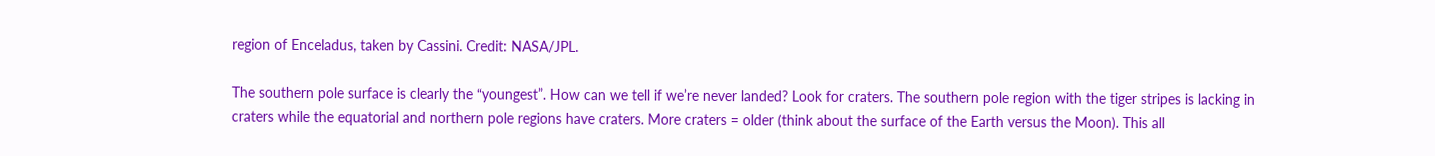region of Enceladus, taken by Cassini. Credit: NASA/JPL.

The southern pole surface is clearly the “youngest”. How can we tell if we’re never landed? Look for craters. The southern pole region with the tiger stripes is lacking in craters while the equatorial and northern pole regions have craters. More craters = older (think about the surface of the Earth versus the Moon). This all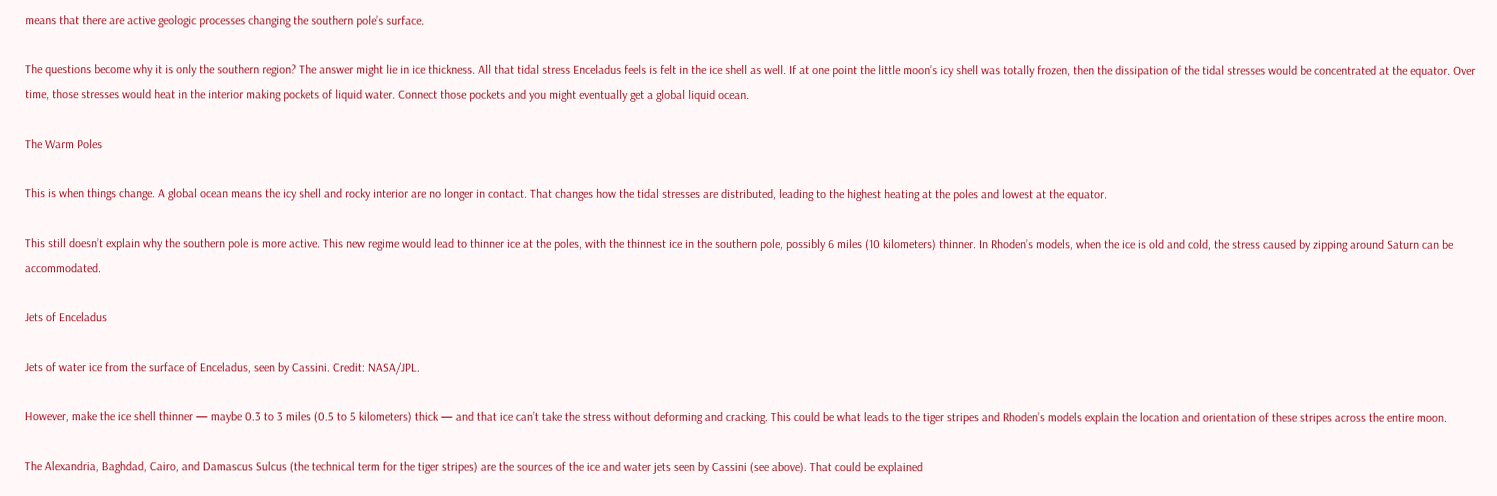means that there are active geologic processes changing the southern pole’s surface.

The questions become why it is only the southern region? The answer might lie in ice thickness. All that tidal stress Enceladus feels is felt in the ice shell as well. If at one point the little moon’s icy shell was totally frozen, then the dissipation of the tidal stresses would be concentrated at the equator. Over time, those stresses would heat in the interior making pockets of liquid water. Connect those pockets and you might eventually get a global liquid ocean.

The Warm Poles

This is when things change. A global ocean means the icy shell and rocky interior are no longer in contact. That changes how the tidal stresses are distributed, leading to the highest heating at the poles and lowest at the equator.

This still doesn’t explain why the southern pole is more active. This new regime would lead to thinner ice at the poles, with the thinnest ice in the southern pole, possibly 6 miles (10 kilometers) thinner. In Rhoden’s models, when the ice is old and cold, the stress caused by zipping around Saturn can be accommodated.

Jets of Enceladus

Jets of water ice from the surface of Enceladus, seen by Cassini. Credit: NASA/JPL.

However, make the ice shell thinner — maybe 0.3 to 3 miles (0.5 to 5 kilometers) thick — and that ice can’t take the stress without deforming and cracking. This could be what leads to the tiger stripes and Rhoden’s models explain the location and orientation of these stripes across the entire moon.

The Alexandria, Baghdad, Cairo, and Damascus Sulcus (the technical term for the tiger stripes) are the sources of the ice and water jets seen by Cassini (see above). That could be explained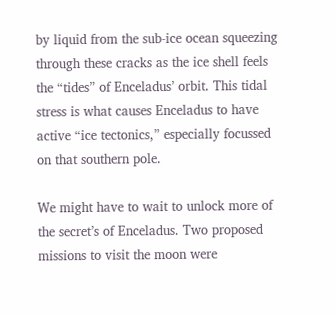by liquid from the sub-ice ocean squeezing through these cracks as the ice shell feels the “tides” of Enceladus’ orbit. This tidal stress is what causes Enceladus to have active “ice tectonics,” especially focussed on that southern pole.

We might have to wait to unlock more of the secret’s of Enceladus. Two proposed missions to visit the moon were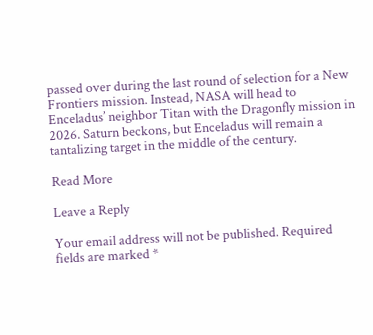passed over during the last round of selection for a New Frontiers mission. Instead, NASA will head to Enceladus’ neighbor Titan with the Dragonfly mission in 2026. Saturn beckons, but Enceladus will remain a tantalizing target in the middle of the century.

Read More

Leave a Reply

Your email address will not be published. Required fields are marked *